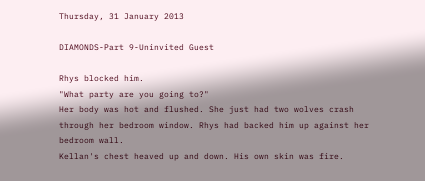Thursday, 31 January 2013

DIAMONDS-Part 9-Uninvited Guest

Rhys blocked him.
"What party are you going to?"
Her body was hot and flushed. She just had two wolves crash through her bedroom window. Rhys had backed him up against her bedroom wall.
Kellan's chest heaved up and down. His own skin was fire.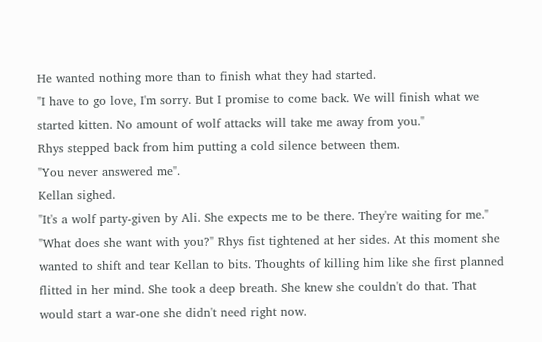He wanted nothing more than to finish what they had started.
"I have to go love, I'm sorry. But I promise to come back. We will finish what we started kitten. No amount of wolf attacks will take me away from you."
Rhys stepped back from him putting a cold silence between them.
"You never answered me".
Kellan sighed.
"It's a wolf party-given by Ali. She expects me to be there. They're waiting for me."
"What does she want with you?" Rhys fist tightened at her sides. At this moment she wanted to shift and tear Kellan to bits. Thoughts of killing him like she first planned flitted in her mind. She took a deep breath. She knew she couldn't do that. That would start a war-one she didn't need right now.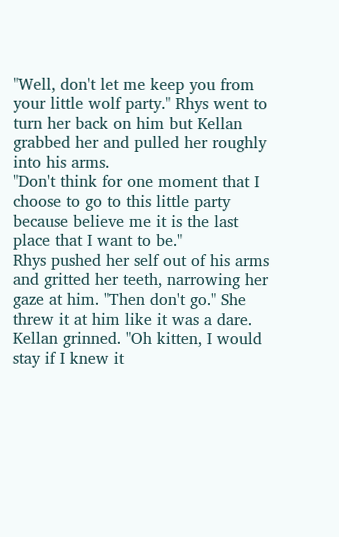"Well, don't let me keep you from your little wolf party." Rhys went to turn her back on him but Kellan grabbed her and pulled her roughly into his arms.
"Don't think for one moment that I choose to go to this little party because believe me it is the last place that I want to be."
Rhys pushed her self out of his arms and gritted her teeth, narrowing her gaze at him. "Then don't go." She threw it at him like it was a dare.
Kellan grinned. "Oh kitten, I would stay if I knew it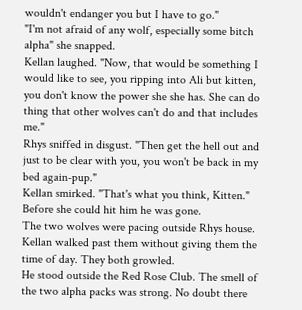wouldn't endanger you but I have to go."
"I'm not afraid of any wolf, especially some bitch alpha" she snapped.
Kellan laughed. "Now, that would be something I would like to see, you ripping into Ali but kitten, you don't know the power she she has. She can do thing that other wolves can't do and that includes me."
Rhys sniffed in disgust. "Then get the hell out and just to be clear with you, you won't be back in my bed again-pup."
Kellan smirked. "That's what you think, Kitten."
Before she could hit him he was gone.
The two wolves were pacing outside Rhys house. Kellan walked past them without giving them the time of day. They both growled.
He stood outside the Red Rose Club. The smell of the two alpha packs was strong. No doubt there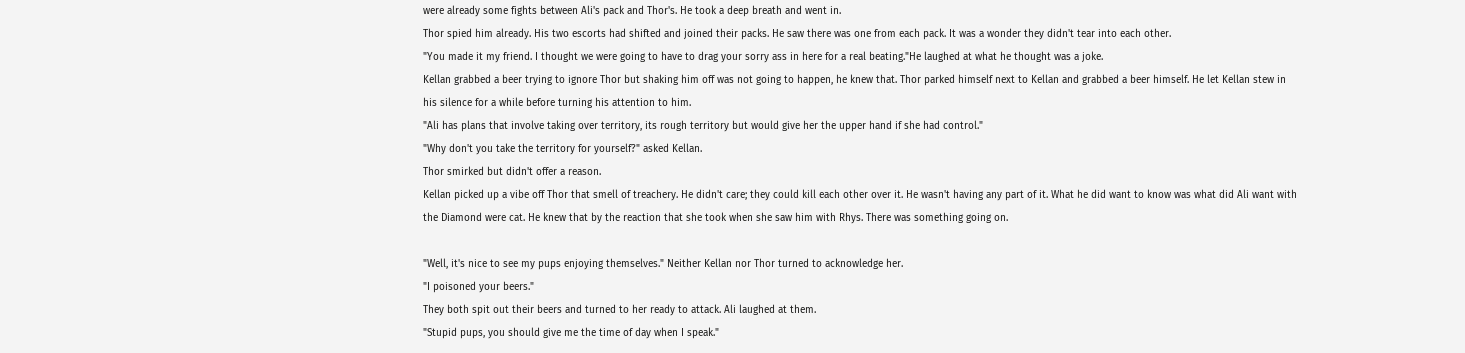were already some fights between Ali's pack and Thor's. He took a deep breath and went in.
Thor spied him already. His two escorts had shifted and joined their packs. He saw there was one from each pack. It was a wonder they didn't tear into each other.
"You made it my friend. I thought we were going to have to drag your sorry ass in here for a real beating."He laughed at what he thought was a joke.
Kellan grabbed a beer trying to ignore Thor but shaking him off was not going to happen, he knew that. Thor parked himself next to Kellan and grabbed a beer himself. He let Kellan stew in his silence for a while before turning his attention to him.
"Ali has plans that involve taking over territory, its rough territory but would give her the upper hand if she had control."
"Why don't you take the territory for yourself?" asked Kellan.
Thor smirked but didn't offer a reason.
Kellan picked up a vibe off Thor that smell of treachery. He didn't care; they could kill each other over it. He wasn't having any part of it. What he did want to know was what did Ali want with the Diamond were cat. He knew that by the reaction that she took when she saw him with Rhys. There was something going on.

"Well, it's nice to see my pups enjoying themselves." Neither Kellan nor Thor turned to acknowledge her.
"I poisoned your beers."
They both spit out their beers and turned to her ready to attack. Ali laughed at them.
"Stupid pups, you should give me the time of day when I speak."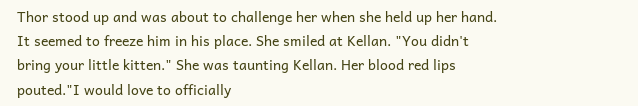Thor stood up and was about to challenge her when she held up her hand. It seemed to freeze him in his place. She smiled at Kellan. "You didn't bring your little kitten." She was taunting Kellan. Her blood red lips pouted."I would love to officially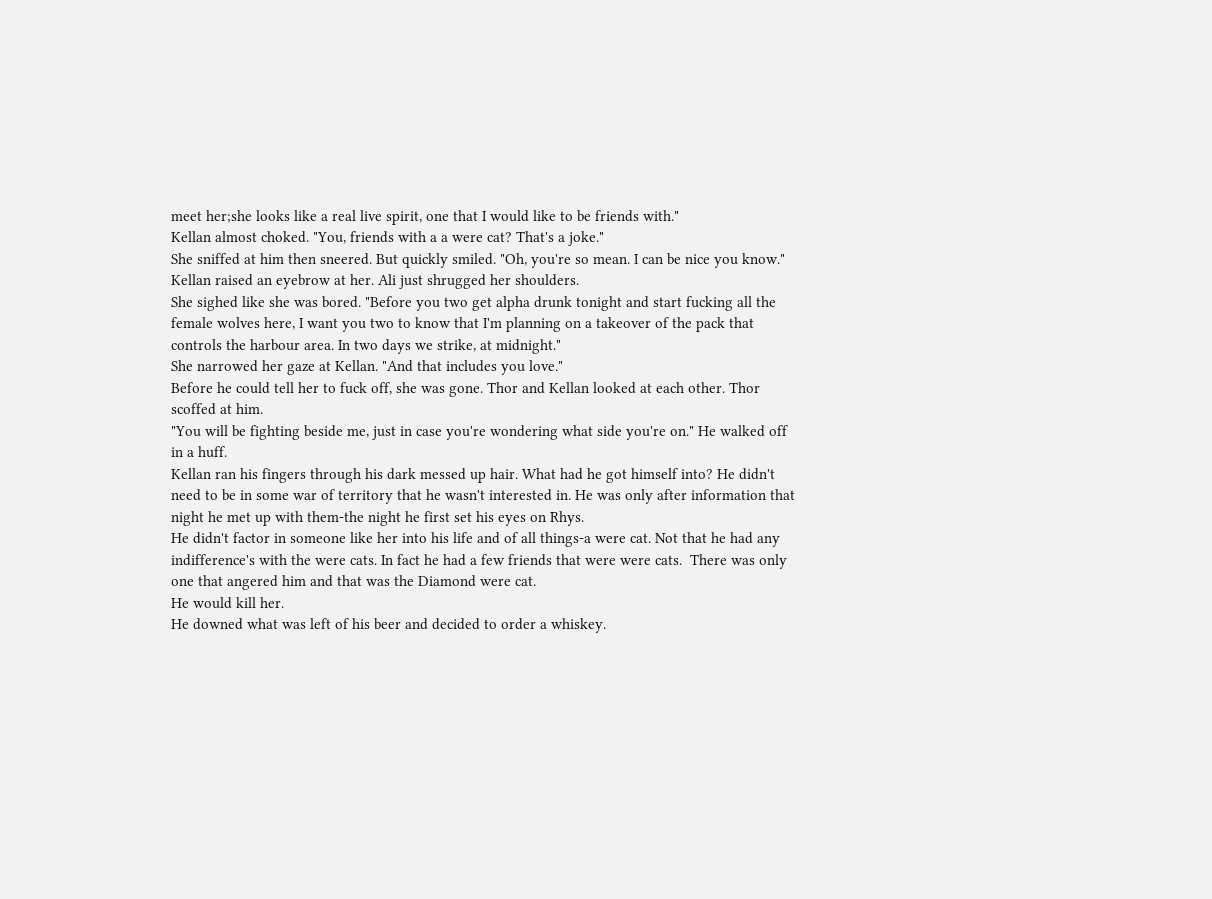meet her;she looks like a real live spirit, one that I would like to be friends with."
Kellan almost choked. "You, friends with a a were cat? That's a joke."
She sniffed at him then sneered. But quickly smiled. "Oh, you're so mean. I can be nice you know."
Kellan raised an eyebrow at her. Ali just shrugged her shoulders.
She sighed like she was bored. "Before you two get alpha drunk tonight and start fucking all the female wolves here, I want you two to know that I'm planning on a takeover of the pack that controls the harbour area. In two days we strike, at midnight."
She narrowed her gaze at Kellan. "And that includes you love."
Before he could tell her to fuck off, she was gone. Thor and Kellan looked at each other. Thor scoffed at him.
"You will be fighting beside me, just in case you're wondering what side you're on." He walked off in a huff.
Kellan ran his fingers through his dark messed up hair. What had he got himself into? He didn't need to be in some war of territory that he wasn't interested in. He was only after information that night he met up with them-the night he first set his eyes on Rhys.
He didn't factor in someone like her into his life and of all things-a were cat. Not that he had any indifference's with the were cats. In fact he had a few friends that were were cats.  There was only one that angered him and that was the Diamond were cat.
He would kill her.
He downed what was left of his beer and decided to order a whiskey.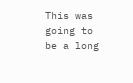This was going to be a long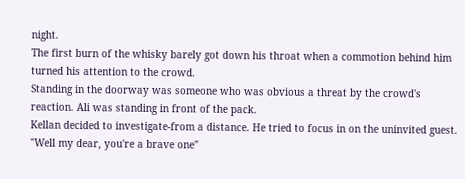night.
The first burn of the whisky barely got down his throat when a commotion behind him turned his attention to the crowd.
Standing in the doorway was someone who was obvious a threat by the crowd's reaction. Ali was standing in front of the pack.
Kellan decided to investigate-from a distance. He tried to focus in on the uninvited guest.
"Well my dear, you're a brave one"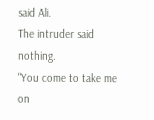said Ali.
The intruder said nothing.
"You come to take me on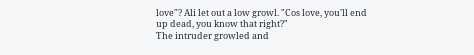love"? Ali let out a low growl. "Cos love, you'll end up dead, you know that right?"
The intruder growled and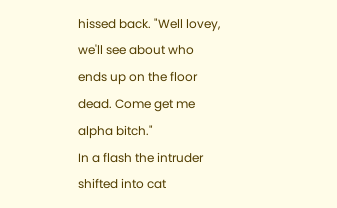hissed back. "Well lovey, we'll see about who ends up on the floor dead. Come get me alpha bitch."
In a flash the intruder shifted into cat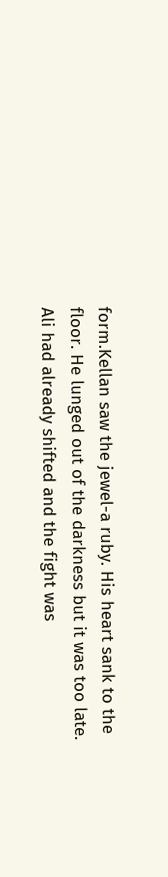form.Kellan saw the jewel-a ruby. His heart sank to the floor. He lunged out of the darkness but it was too late.
Ali had already shifted and the fight was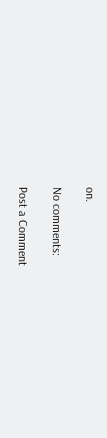on.

No comments:

Post a Comment